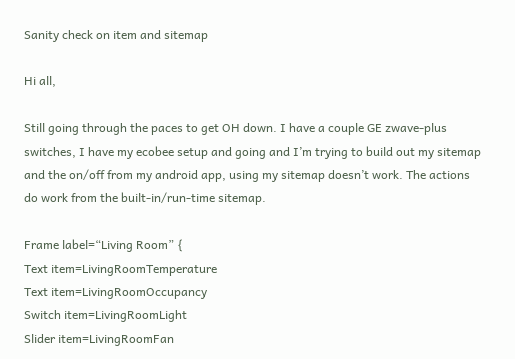Sanity check on item and sitemap

Hi all,

Still going through the paces to get OH down. I have a couple GE zwave-plus switches, I have my ecobee setup and going and I’m trying to build out my sitemap and the on/off from my android app, using my sitemap doesn’t work. The actions do work from the built-in/run-time sitemap.

Frame label=“Living Room” {
Text item=LivingRoomTemperature
Text item=LivingRoomOccupancy
Switch item=LivingRoomLight
Slider item=LivingRoomFan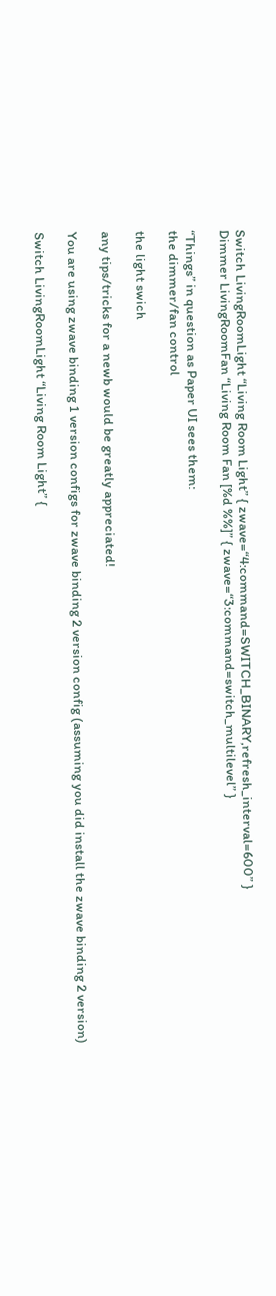Switch LivingRoomLight “Living Room Light” { zwave=“4:command=SWITCH_BINARY,refresh_interval=600” }
Dimmer LivingRoomFan “Living Room Fan [%d %%]” { zwave=“3:command=switch_multilevel” }

“Things” in question as Paper UI sees them:
the dimmer/fan control

the light swich

any tips/tricks for a newb would be greatly appreciated!

You are using zwave binding 1 version configs for zwave binding 2 version config (assuming you did install the zwave binding 2 version)

Switch LivingRoomLight “Living Room Light” {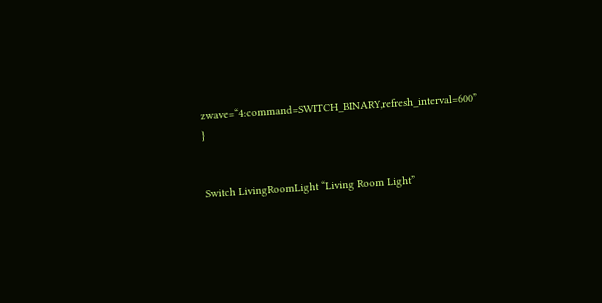zwave=“4:command=SWITCH_BINARY,refresh_interval=600” }


Switch LivingRoomLight “Living Room Light”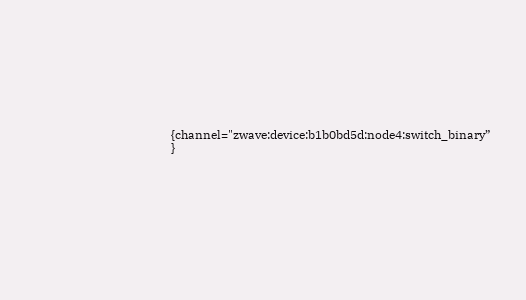{channel="zwave:device:b1b0bd5d:node4:switch_binary” }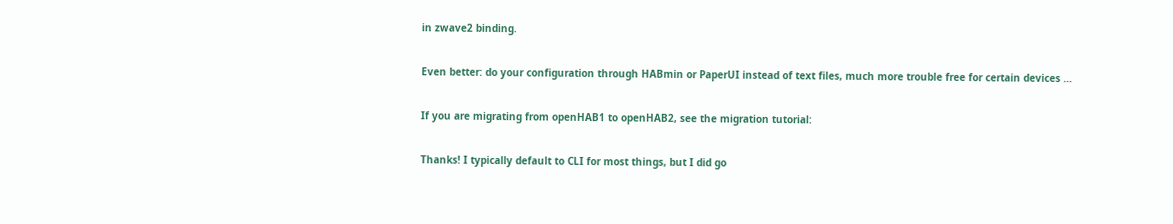in zwave2 binding.

Even better: do your configuration through HABmin or PaperUI instead of text files, much more trouble free for certain devices …

If you are migrating from openHAB1 to openHAB2, see the migration tutorial:

Thanks! I typically default to CLI for most things, but I did go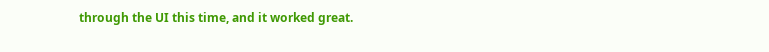through the UI this time, and it worked great.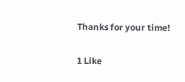Thanks for your time!

1 Like